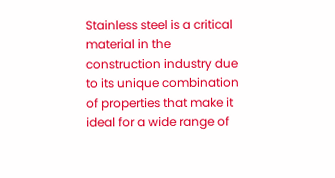Stainless steel is a critical material in the construction industry due to its unique combination of properties that make it ideal for a wide range of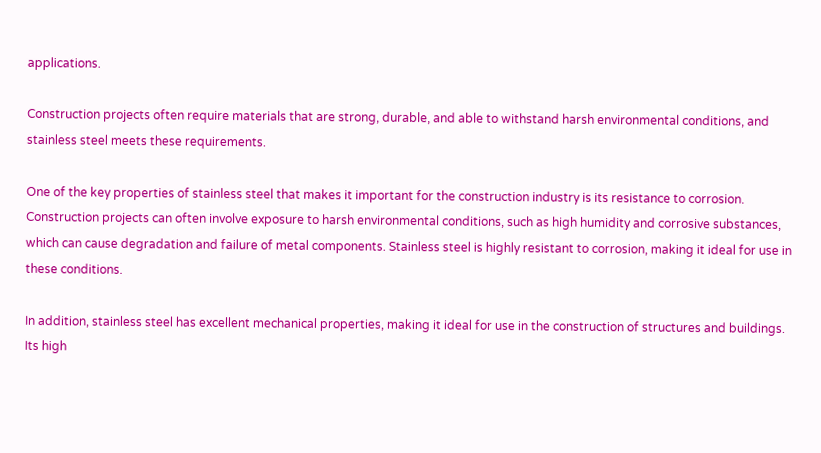applications.

Construction projects often require materials that are strong, durable, and able to withstand harsh environmental conditions, and stainless steel meets these requirements.

One of the key properties of stainless steel that makes it important for the construction industry is its resistance to corrosion. Construction projects can often involve exposure to harsh environmental conditions, such as high humidity and corrosive substances, which can cause degradation and failure of metal components. Stainless steel is highly resistant to corrosion, making it ideal for use in these conditions.

In addition, stainless steel has excellent mechanical properties, making it ideal for use in the construction of structures and buildings. Its high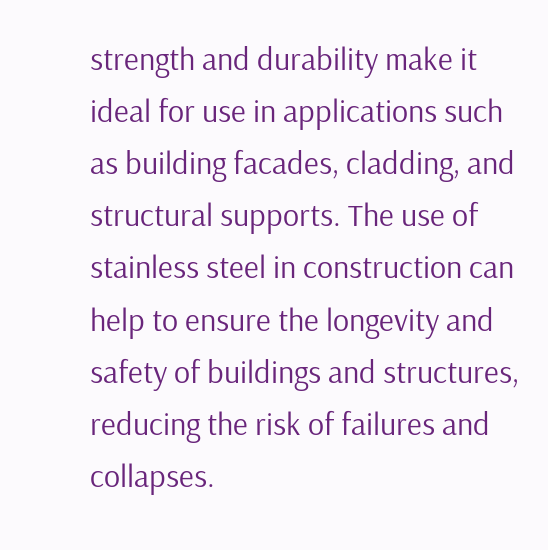strength and durability make it ideal for use in applications such as building facades, cladding, and structural supports. The use of stainless steel in construction can help to ensure the longevity and safety of buildings and structures, reducing the risk of failures and collapses.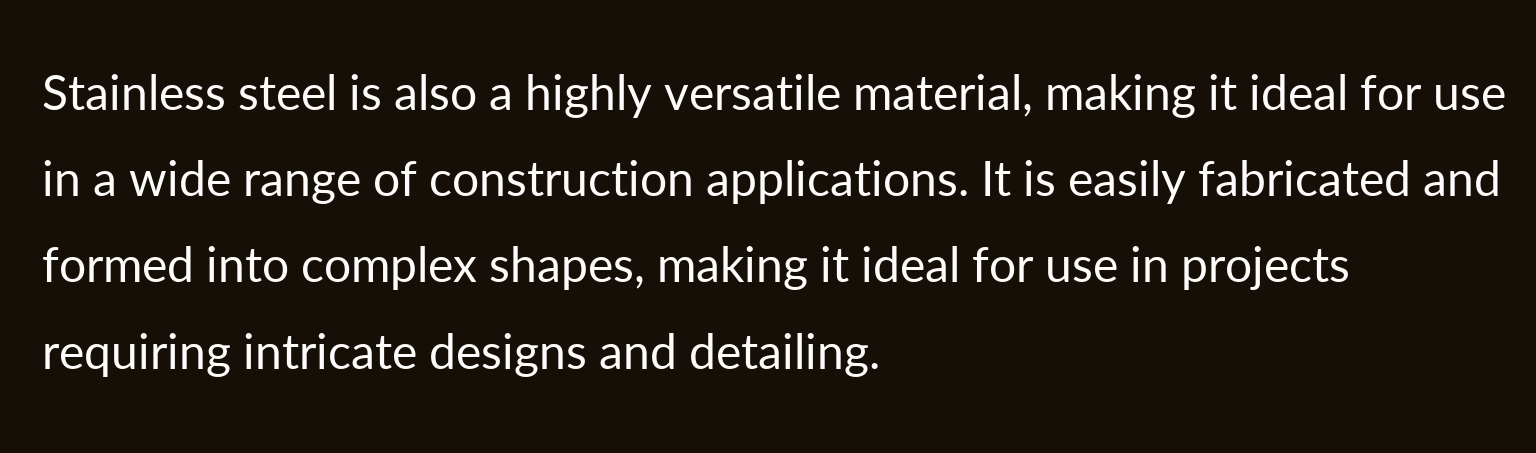Stainless steel is also a highly versatile material, making it ideal for use in a wide range of construction applications. It is easily fabricated and formed into complex shapes, making it ideal for use in projects requiring intricate designs and detailing.